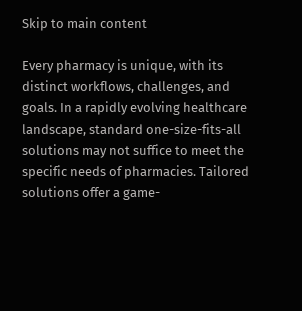Skip to main content

Every pharmacy is unique, with its distinct workflows, challenges, and goals. In a rapidly evolving healthcare landscape, standard one-size-fits-all solutions may not suffice to meet the specific needs of pharmacies. Tailored solutions offer a game-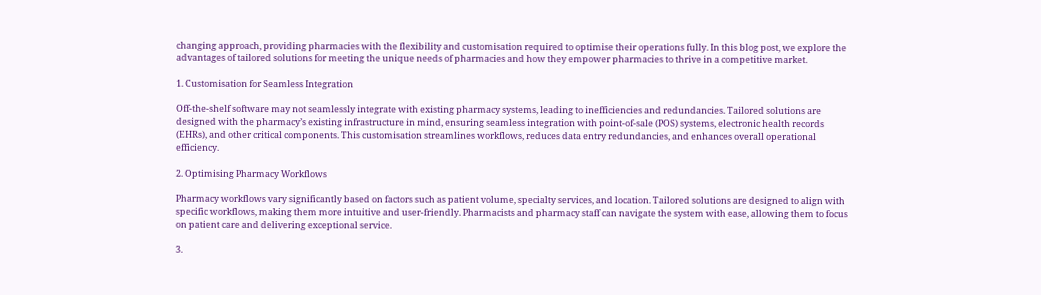changing approach, providing pharmacies with the flexibility and customisation required to optimise their operations fully. In this blog post, we explore the advantages of tailored solutions for meeting the unique needs of pharmacies and how they empower pharmacies to thrive in a competitive market.

1. Customisation for Seamless Integration

Off-the-shelf software may not seamlessly integrate with existing pharmacy systems, leading to inefficiencies and redundancies. Tailored solutions are designed with the pharmacy’s existing infrastructure in mind, ensuring seamless integration with point-of-sale (POS) systems, electronic health records (EHRs), and other critical components. This customisation streamlines workflows, reduces data entry redundancies, and enhances overall operational efficiency.

2. Optimising Pharmacy Workflows

Pharmacy workflows vary significantly based on factors such as patient volume, specialty services, and location. Tailored solutions are designed to align with specific workflows, making them more intuitive and user-friendly. Pharmacists and pharmacy staff can navigate the system with ease, allowing them to focus on patient care and delivering exceptional service.

3.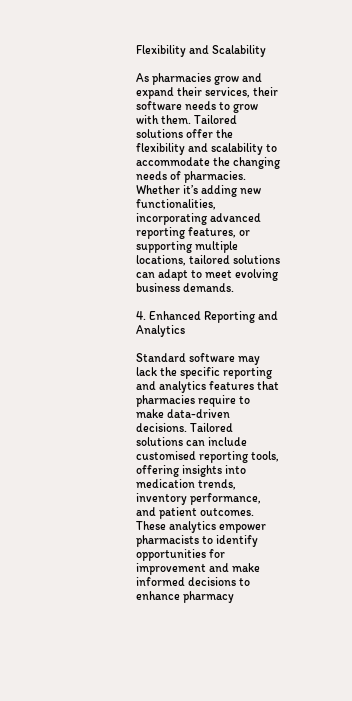Flexibility and Scalability

As pharmacies grow and expand their services, their software needs to grow with them. Tailored solutions offer the flexibility and scalability to accommodate the changing needs of pharmacies. Whether it’s adding new functionalities, incorporating advanced reporting features, or supporting multiple locations, tailored solutions can adapt to meet evolving business demands.

4. Enhanced Reporting and Analytics

Standard software may lack the specific reporting and analytics features that pharmacies require to make data-driven decisions. Tailored solutions can include customised reporting tools, offering insights into medication trends, inventory performance, and patient outcomes. These analytics empower pharmacists to identify opportunities for improvement and make informed decisions to enhance pharmacy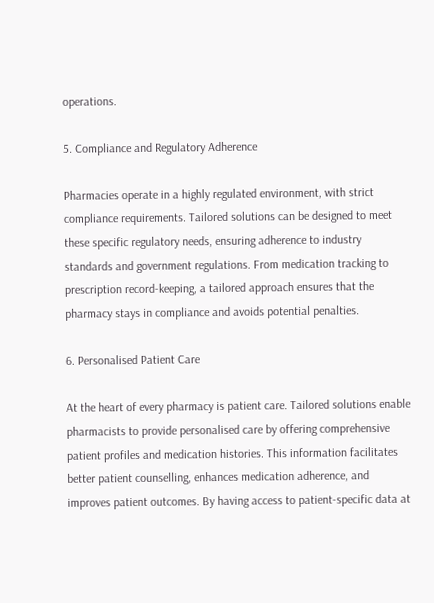operations.

5. Compliance and Regulatory Adherence

Pharmacies operate in a highly regulated environment, with strict compliance requirements. Tailored solutions can be designed to meet these specific regulatory needs, ensuring adherence to industry standards and government regulations. From medication tracking to prescription record-keeping, a tailored approach ensures that the pharmacy stays in compliance and avoids potential penalties.

6. Personalised Patient Care

At the heart of every pharmacy is patient care. Tailored solutions enable pharmacists to provide personalised care by offering comprehensive patient profiles and medication histories. This information facilitates better patient counselling, enhances medication adherence, and improves patient outcomes. By having access to patient-specific data at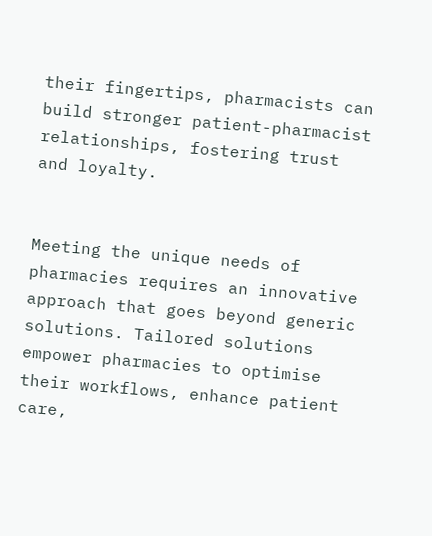their fingertips, pharmacists can build stronger patient-pharmacist relationships, fostering trust and loyalty.


Meeting the unique needs of pharmacies requires an innovative approach that goes beyond generic solutions. Tailored solutions empower pharmacies to optimise their workflows, enhance patient care,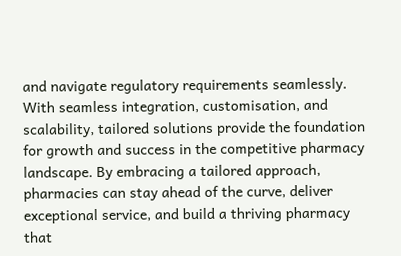and navigate regulatory requirements seamlessly. With seamless integration, customisation, and scalability, tailored solutions provide the foundation for growth and success in the competitive pharmacy landscape. By embracing a tailored approach, pharmacies can stay ahead of the curve, deliver exceptional service, and build a thriving pharmacy that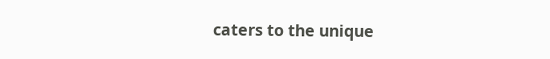caters to the unique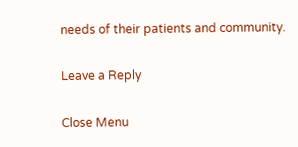needs of their patients and community.

Leave a Reply

Close Menu